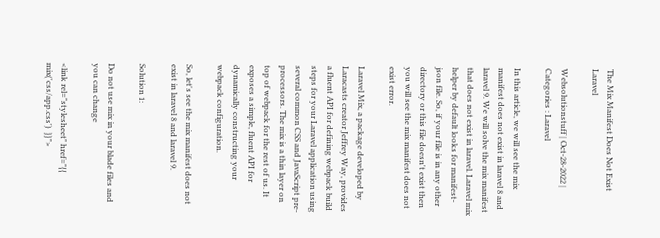The Mix Manifest Does Not Exist Laravel

Websolutionstuff | Oct-28-2022 | Categories : Laravel

In this article, we will see the mix manifest does not exist in laravel 8 and laravel 9. We will solve the mix manifest that does not exist in laravel. Laravel mix helper by default looks for manifest-json file. So, if your file is in any other directory or this file doesn't exist then you will see the mix manifest does not exist error.

Laravel Mix, a package developed by Laracasts creator Jeffrey Way, provides a fluent API for defining webpack build steps for your Laravel application using several common CSS and JavaScript pre-processors. The mix is a thin layer on top of webpack for the rest of us. It exposes a simple, fluent API for dynamically constructing your webpack configuration.

So, let's see the mix manifest does not exist in laravel 8 and laravel 9.

Solution 1:

Do not use mix in your blade files and you can change

<link rel="stylesheet" href="{{  mix('css/app.css')  }}">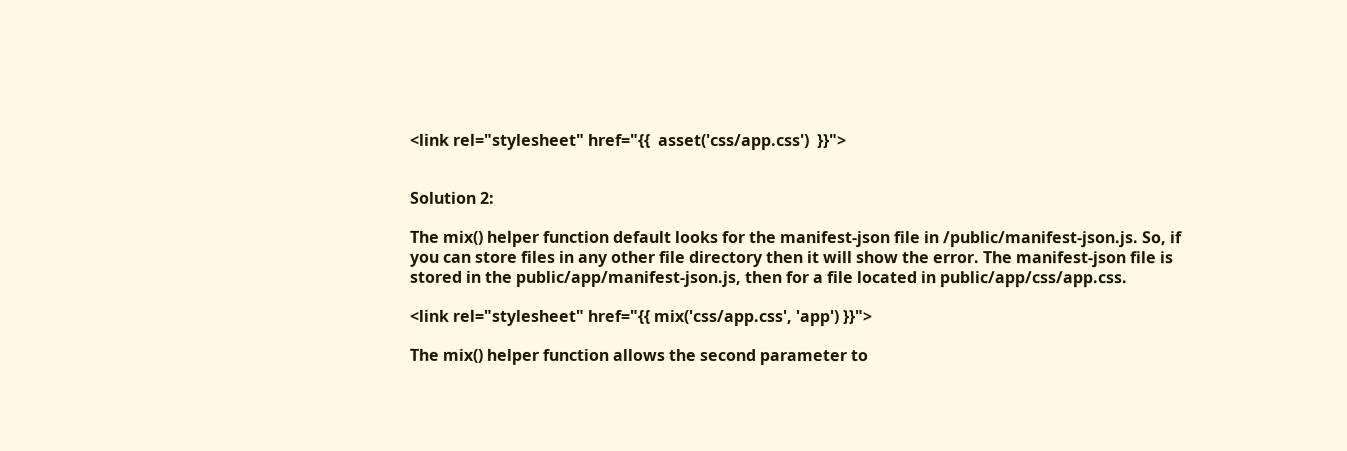<link rel="stylesheet" href="{{  asset('css/app.css')  }}">


Solution 2:

The mix() helper function default looks for the manifest-json file in /public/manifest-json.js. So, if you can store files in any other file directory then it will show the error. The manifest-json file is stored in the public/app/manifest-json.js, then for a file located in public/app/css/app.css.

<link rel="stylesheet" href="{{ mix('css/app.css', 'app') }}">

The mix() helper function allows the second parameter to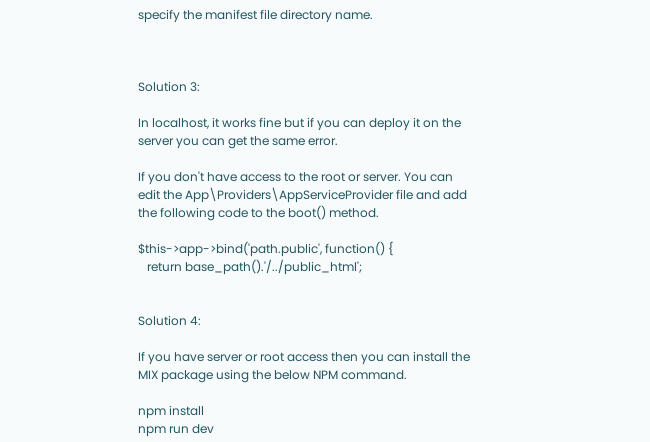specify the manifest file directory name.



Solution 3:

In localhost, it works fine but if you can deploy it on the server you can get the same error.

If you don't have access to the root or server. You can edit the App\Providers\AppServiceProvider file and add the following code to the boot() method.

$this->app->bind('path.public', function() {
   return base_path().'/../public_html';


Solution 4:

If you have server or root access then you can install the MIX package using the below NPM command.

npm install
npm run dev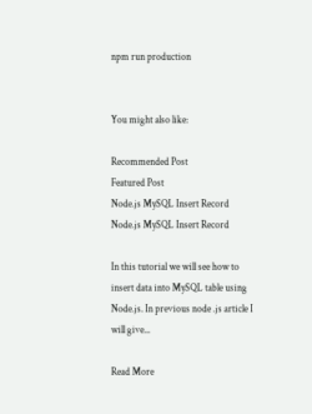npm run production


You might also like:

Recommended Post
Featured Post
Node.js MySQL Insert Record
Node.js MySQL Insert Record

In this tutorial we will see how to insert data into MySQL table using Node.js. In previous node .js article I will give...

Read More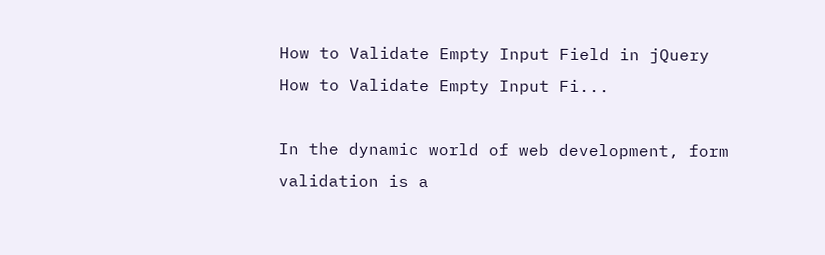How to Validate Empty Input Field in jQuery
How to Validate Empty Input Fi...

In the dynamic world of web development, form validation is a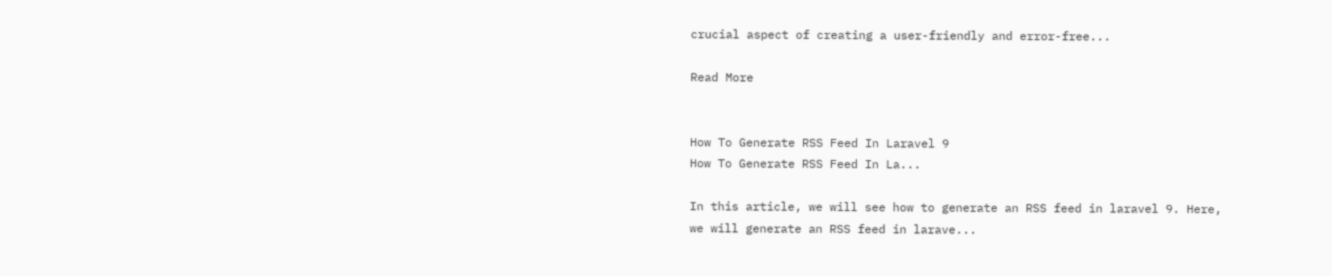crucial aspect of creating a user-friendly and error-free...

Read More


How To Generate RSS Feed In Laravel 9
How To Generate RSS Feed In La...

In this article, we will see how to generate an RSS feed in laravel 9. Here, we will generate an RSS feed in larave...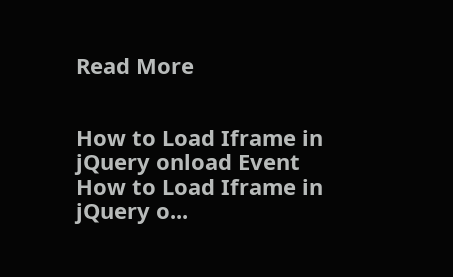Read More


How to Load Iframe in jQuery onload Event
How to Load Iframe in jQuery o...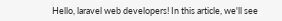Hello, laravel web developers! In this article, we'll see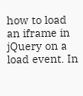how to load an iframe in jQuery on a load event. In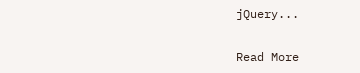jQuery...

Read More